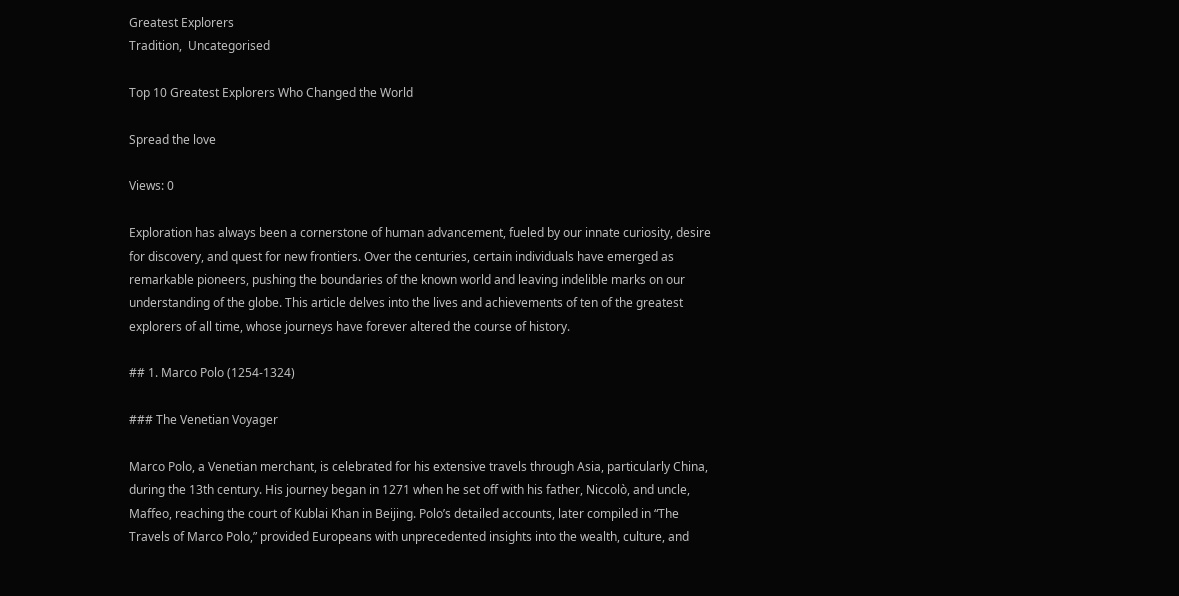Greatest Explorers
Tradition,  Uncategorised

Top 10 Greatest Explorers Who Changed the World

Spread the love

Views: 0

Exploration has always been a cornerstone of human advancement, fueled by our innate curiosity, desire for discovery, and quest for new frontiers. Over the centuries, certain individuals have emerged as remarkable pioneers, pushing the boundaries of the known world and leaving indelible marks on our understanding of the globe. This article delves into the lives and achievements of ten of the greatest explorers of all time, whose journeys have forever altered the course of history.

## 1. Marco Polo (1254-1324)

### The Venetian Voyager

Marco Polo, a Venetian merchant, is celebrated for his extensive travels through Asia, particularly China, during the 13th century. His journey began in 1271 when he set off with his father, Niccolò, and uncle, Maffeo, reaching the court of Kublai Khan in Beijing. Polo’s detailed accounts, later compiled in “The Travels of Marco Polo,” provided Europeans with unprecedented insights into the wealth, culture, and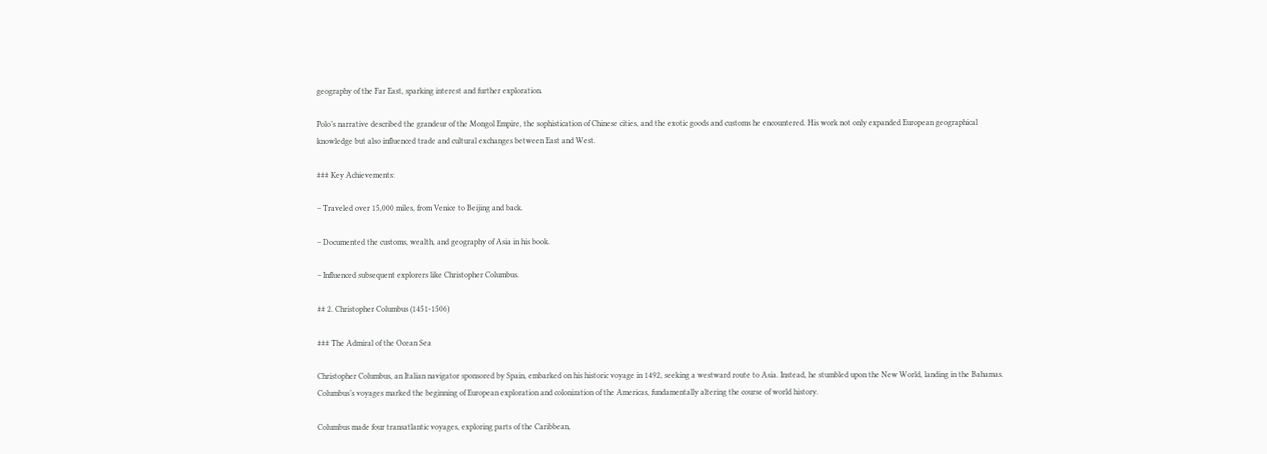geography of the Far East, sparking interest and further exploration.

Polo’s narrative described the grandeur of the Mongol Empire, the sophistication of Chinese cities, and the exotic goods and customs he encountered. His work not only expanded European geographical knowledge but also influenced trade and cultural exchanges between East and West.

### Key Achievements:

– Traveled over 15,000 miles, from Venice to Beijing and back.

– Documented the customs, wealth, and geography of Asia in his book.

– Influenced subsequent explorers like Christopher Columbus.

## 2. Christopher Columbus (1451-1506)

### The Admiral of the Ocean Sea

Christopher Columbus, an Italian navigator sponsored by Spain, embarked on his historic voyage in 1492, seeking a westward route to Asia. Instead, he stumbled upon the New World, landing in the Bahamas. Columbus’s voyages marked the beginning of European exploration and colonization of the Americas, fundamentally altering the course of world history.

Columbus made four transatlantic voyages, exploring parts of the Caribbean,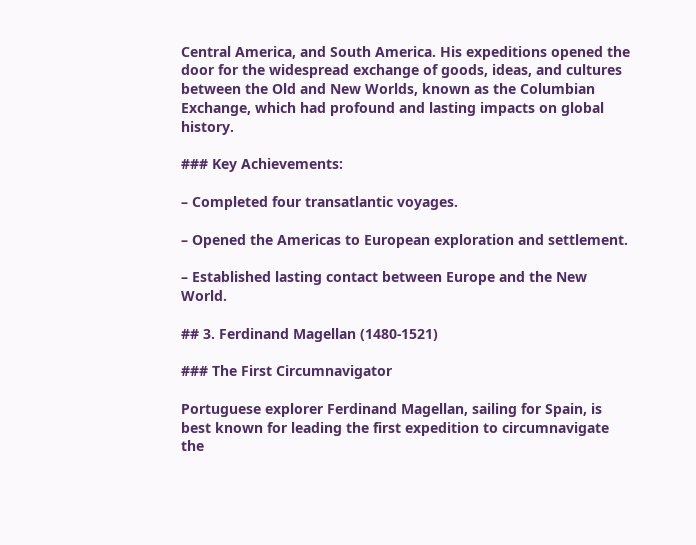Central America, and South America. His expeditions opened the door for the widespread exchange of goods, ideas, and cultures between the Old and New Worlds, known as the Columbian Exchange, which had profound and lasting impacts on global history.

### Key Achievements:

– Completed four transatlantic voyages.

– Opened the Americas to European exploration and settlement.

– Established lasting contact between Europe and the New World.

## 3. Ferdinand Magellan (1480-1521)

### The First Circumnavigator

Portuguese explorer Ferdinand Magellan, sailing for Spain, is best known for leading the first expedition to circumnavigate the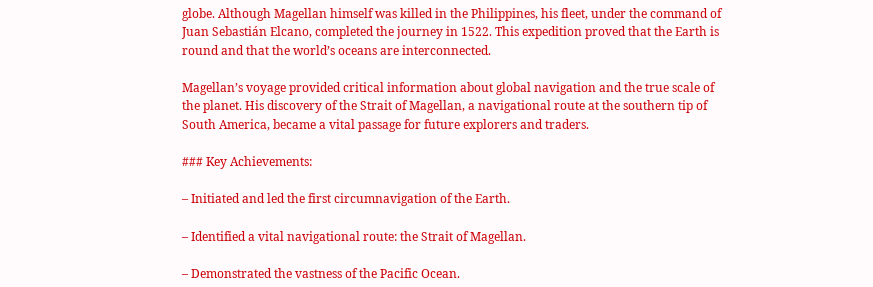globe. Although Magellan himself was killed in the Philippines, his fleet, under the command of Juan Sebastián Elcano, completed the journey in 1522. This expedition proved that the Earth is round and that the world’s oceans are interconnected.

Magellan’s voyage provided critical information about global navigation and the true scale of the planet. His discovery of the Strait of Magellan, a navigational route at the southern tip of South America, became a vital passage for future explorers and traders.

### Key Achievements:

– Initiated and led the first circumnavigation of the Earth.

– Identified a vital navigational route: the Strait of Magellan.

– Demonstrated the vastness of the Pacific Ocean.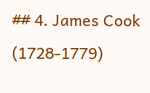## 4. James Cook (1728-1779)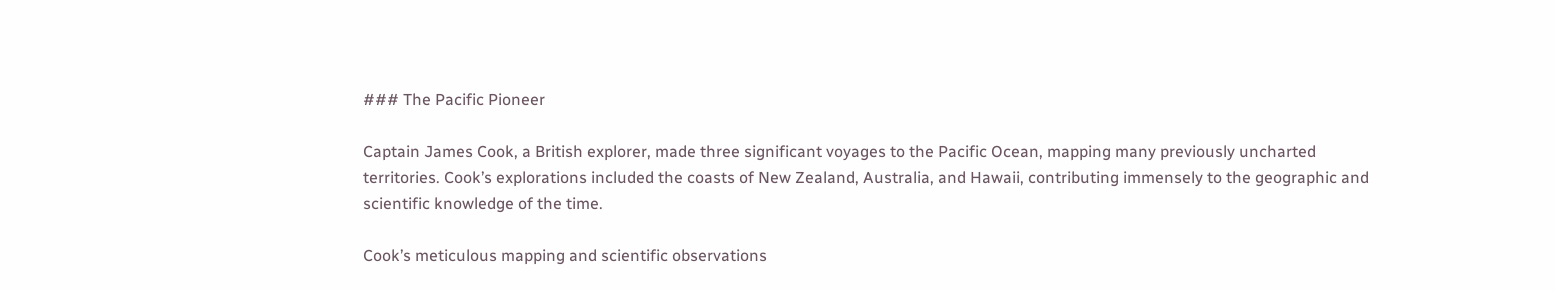### The Pacific Pioneer

Captain James Cook, a British explorer, made three significant voyages to the Pacific Ocean, mapping many previously uncharted territories. Cook’s explorations included the coasts of New Zealand, Australia, and Hawaii, contributing immensely to the geographic and scientific knowledge of the time.

Cook’s meticulous mapping and scientific observations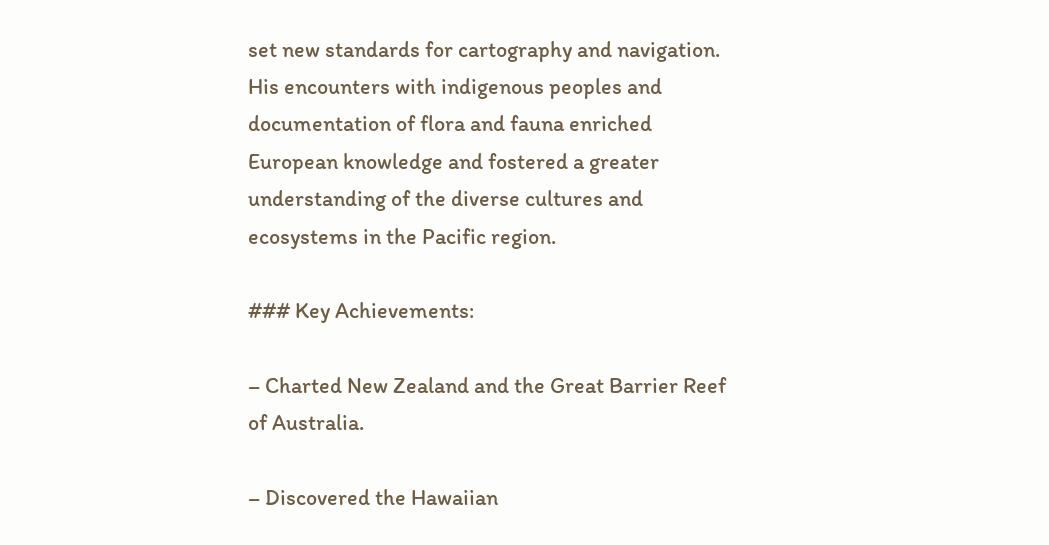set new standards for cartography and navigation. His encounters with indigenous peoples and documentation of flora and fauna enriched European knowledge and fostered a greater understanding of the diverse cultures and ecosystems in the Pacific region.

### Key Achievements:

– Charted New Zealand and the Great Barrier Reef of Australia.

– Discovered the Hawaiian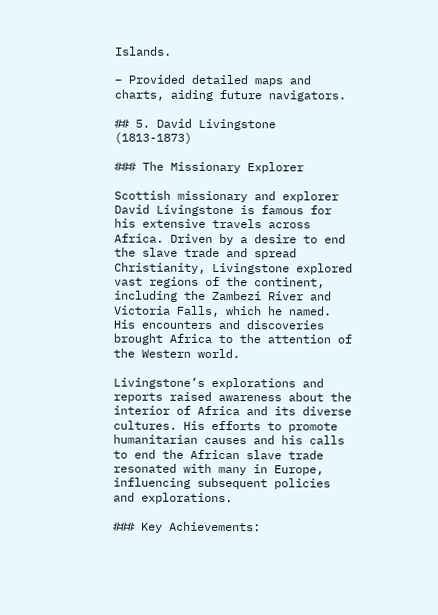Islands.

– Provided detailed maps and charts, aiding future navigators.

## 5. David Livingstone (1813-1873)

### The Missionary Explorer

Scottish missionary and explorer David Livingstone is famous for his extensive travels across Africa. Driven by a desire to end the slave trade and spread Christianity, Livingstone explored vast regions of the continent, including the Zambezi River and Victoria Falls, which he named. His encounters and discoveries brought Africa to the attention of the Western world.

Livingstone’s explorations and reports raised awareness about the interior of Africa and its diverse cultures. His efforts to promote humanitarian causes and his calls to end the African slave trade resonated with many in Europe, influencing subsequent policies and explorations.

### Key Achievements: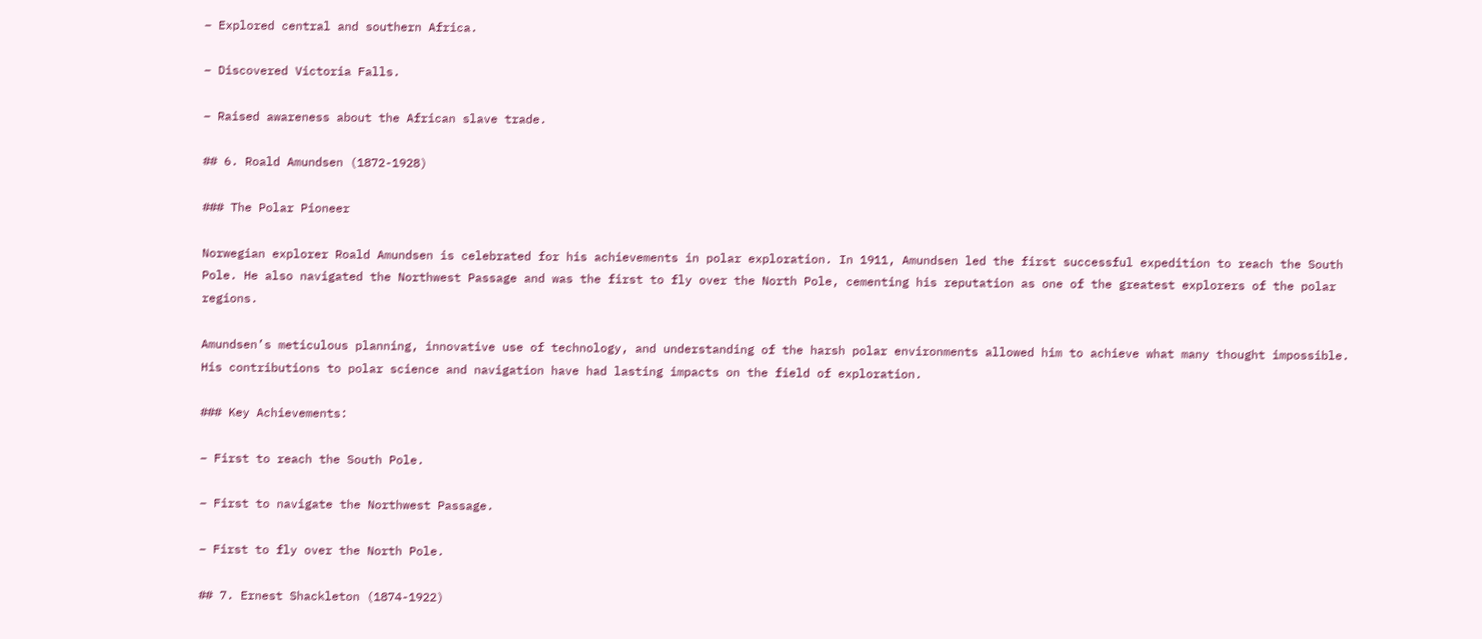– Explored central and southern Africa.

– Discovered Victoria Falls.

– Raised awareness about the African slave trade.

## 6. Roald Amundsen (1872-1928)

### The Polar Pioneer

Norwegian explorer Roald Amundsen is celebrated for his achievements in polar exploration. In 1911, Amundsen led the first successful expedition to reach the South Pole. He also navigated the Northwest Passage and was the first to fly over the North Pole, cementing his reputation as one of the greatest explorers of the polar regions.

Amundsen’s meticulous planning, innovative use of technology, and understanding of the harsh polar environments allowed him to achieve what many thought impossible. His contributions to polar science and navigation have had lasting impacts on the field of exploration.

### Key Achievements:

– First to reach the South Pole.

– First to navigate the Northwest Passage.

– First to fly over the North Pole.

## 7. Ernest Shackleton (1874-1922)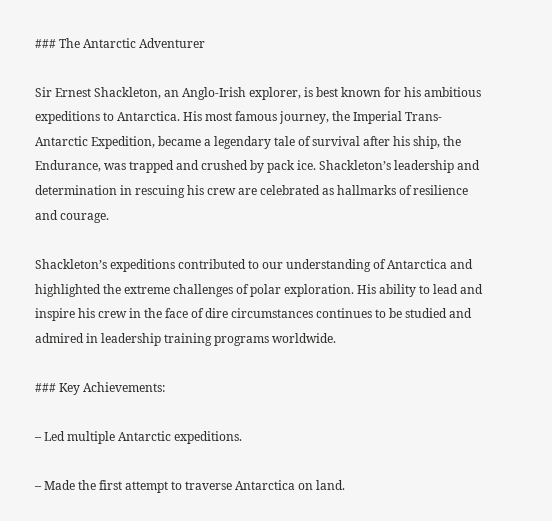### The Antarctic Adventurer

Sir Ernest Shackleton, an Anglo-Irish explorer, is best known for his ambitious expeditions to Antarctica. His most famous journey, the Imperial Trans-Antarctic Expedition, became a legendary tale of survival after his ship, the Endurance, was trapped and crushed by pack ice. Shackleton’s leadership and determination in rescuing his crew are celebrated as hallmarks of resilience and courage.

Shackleton’s expeditions contributed to our understanding of Antarctica and highlighted the extreme challenges of polar exploration. His ability to lead and inspire his crew in the face of dire circumstances continues to be studied and admired in leadership training programs worldwide.

### Key Achievements:

– Led multiple Antarctic expeditions.

– Made the first attempt to traverse Antarctica on land.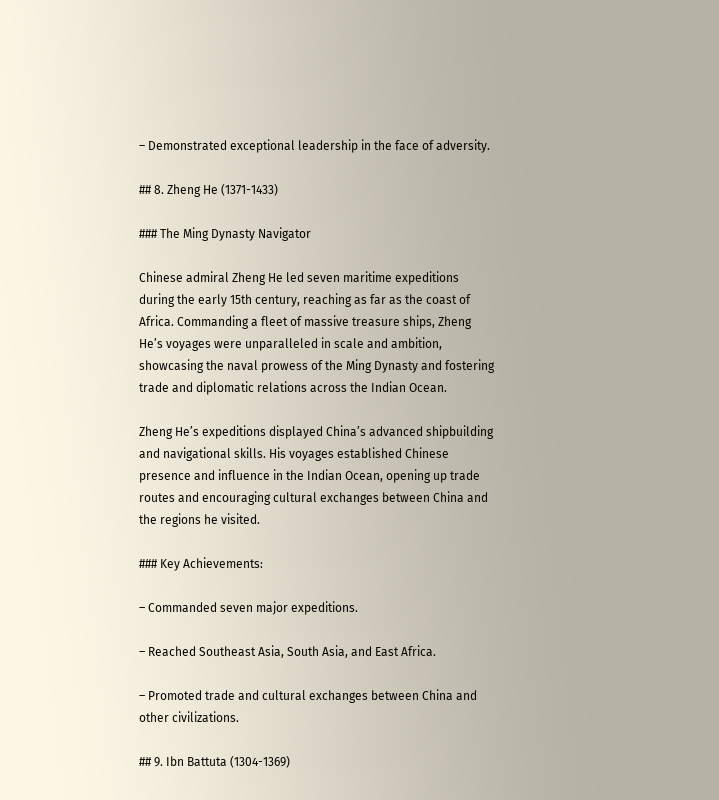– Demonstrated exceptional leadership in the face of adversity.

## 8. Zheng He (1371-1433)

### The Ming Dynasty Navigator

Chinese admiral Zheng He led seven maritime expeditions during the early 15th century, reaching as far as the coast of Africa. Commanding a fleet of massive treasure ships, Zheng He’s voyages were unparalleled in scale and ambition, showcasing the naval prowess of the Ming Dynasty and fostering trade and diplomatic relations across the Indian Ocean.

Zheng He’s expeditions displayed China’s advanced shipbuilding and navigational skills. His voyages established Chinese presence and influence in the Indian Ocean, opening up trade routes and encouraging cultural exchanges between China and the regions he visited.

### Key Achievements:

– Commanded seven major expeditions.

– Reached Southeast Asia, South Asia, and East Africa.

– Promoted trade and cultural exchanges between China and other civilizations.

## 9. Ibn Battuta (1304-1369)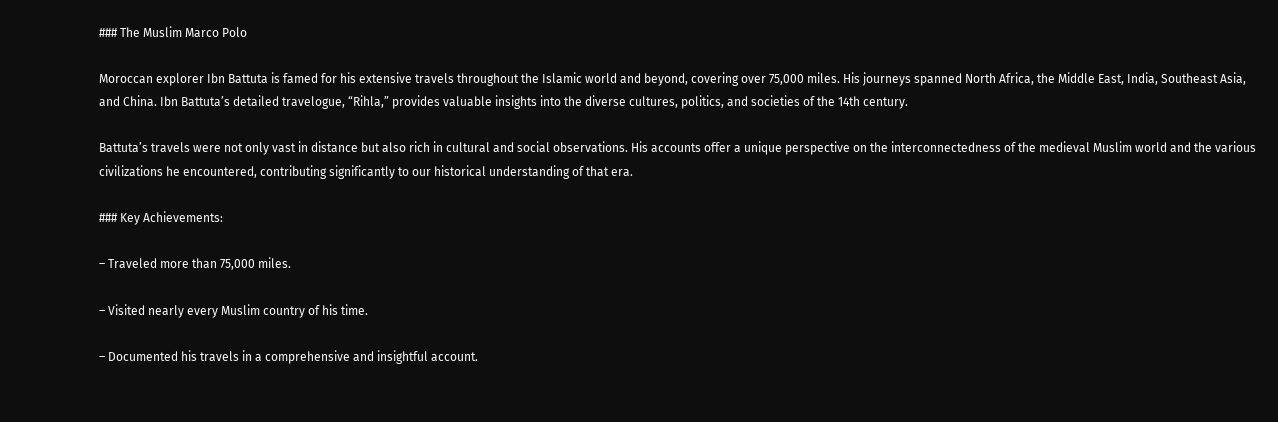### The Muslim Marco Polo

Moroccan explorer Ibn Battuta is famed for his extensive travels throughout the Islamic world and beyond, covering over 75,000 miles. His journeys spanned North Africa, the Middle East, India, Southeast Asia, and China. Ibn Battuta’s detailed travelogue, “Rihla,” provides valuable insights into the diverse cultures, politics, and societies of the 14th century.

Battuta’s travels were not only vast in distance but also rich in cultural and social observations. His accounts offer a unique perspective on the interconnectedness of the medieval Muslim world and the various civilizations he encountered, contributing significantly to our historical understanding of that era.

### Key Achievements:

– Traveled more than 75,000 miles.

– Visited nearly every Muslim country of his time.

– Documented his travels in a comprehensive and insightful account.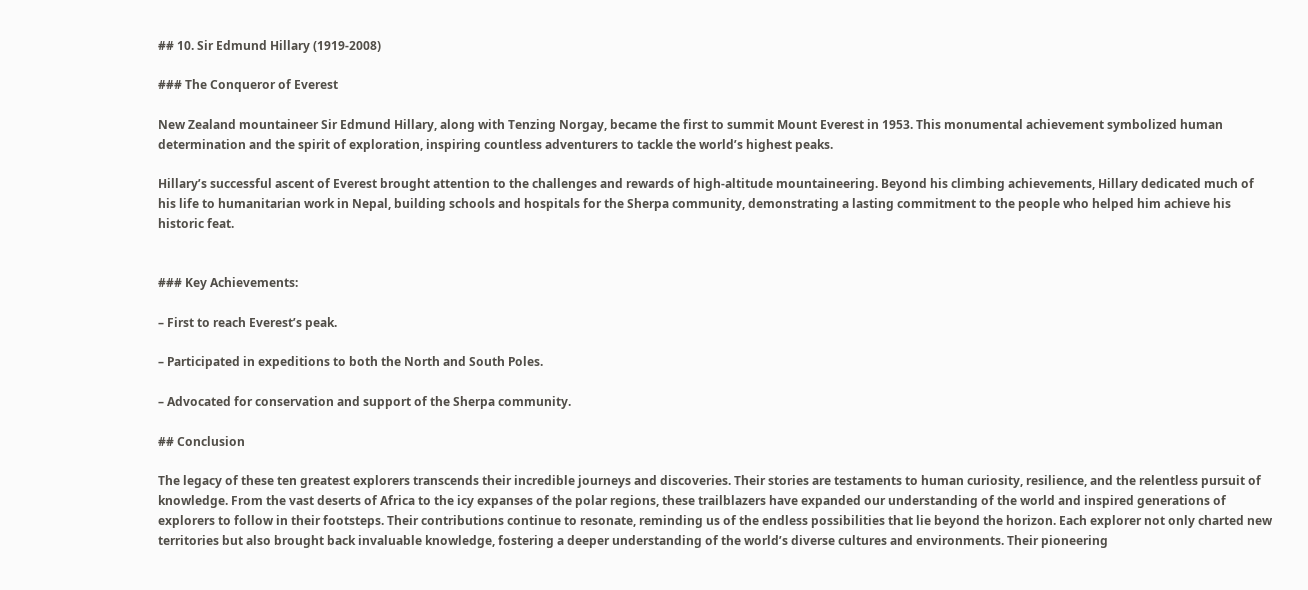## 10. Sir Edmund Hillary (1919-2008)

### The Conqueror of Everest

New Zealand mountaineer Sir Edmund Hillary, along with Tenzing Norgay, became the first to summit Mount Everest in 1953. This monumental achievement symbolized human determination and the spirit of exploration, inspiring countless adventurers to tackle the world’s highest peaks.

Hillary’s successful ascent of Everest brought attention to the challenges and rewards of high-altitude mountaineering. Beyond his climbing achievements, Hillary dedicated much of his life to humanitarian work in Nepal, building schools and hospitals for the Sherpa community, demonstrating a lasting commitment to the people who helped him achieve his historic feat.


### Key Achievements:

– First to reach Everest’s peak.

– Participated in expeditions to both the North and South Poles.

– Advocated for conservation and support of the Sherpa community.

## Conclusion

The legacy of these ten greatest explorers transcends their incredible journeys and discoveries. Their stories are testaments to human curiosity, resilience, and the relentless pursuit of knowledge. From the vast deserts of Africa to the icy expanses of the polar regions, these trailblazers have expanded our understanding of the world and inspired generations of explorers to follow in their footsteps. Their contributions continue to resonate, reminding us of the endless possibilities that lie beyond the horizon. Each explorer not only charted new territories but also brought back invaluable knowledge, fostering a deeper understanding of the world’s diverse cultures and environments. Their pioneering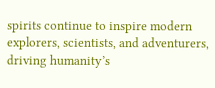spirits continue to inspire modern explorers, scientists, and adventurers, driving humanity’s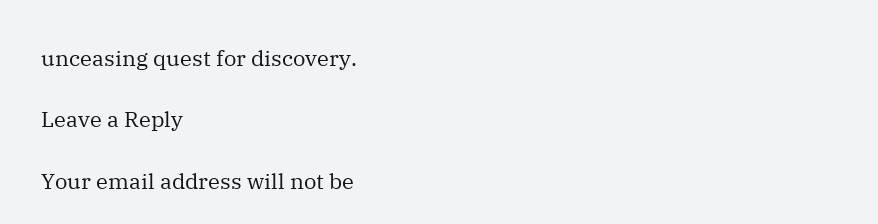unceasing quest for discovery.

Leave a Reply

Your email address will not be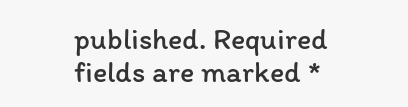published. Required fields are marked *